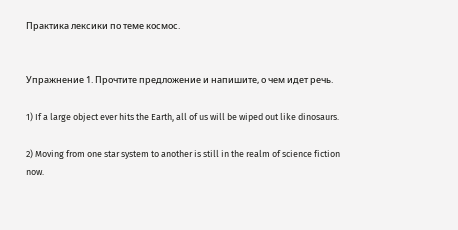Практика лексики по теме космос.


Упражнение 1. Прочтите предложение и напишите, о чем идет речь.

1) If a large object ever hits the Earth, all of us will be wiped out like dinosaurs.

2) Moving from one star system to another is still in the realm of science fiction now.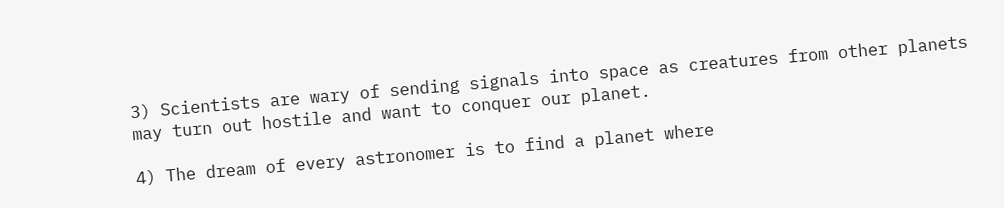3) Scientists are wary of sending signals into space as creatures from other planets may turn out hostile and want to conquer our planet.

4) The dream of every astronomer is to find a planet where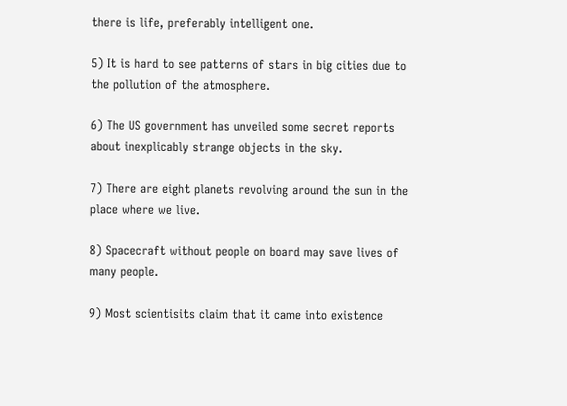there is life, preferably intelligent one.

5) It is hard to see patterns of stars in big cities due to the pollution of the atmosphere.

6) The US government has unveiled some secret reports about inexplicably strange objects in the sky.

7) There are eight planets revolving around the sun in the place where we live.

8) Spacecraft without people on board may save lives of many people.

9) Most scientisits claim that it came into existence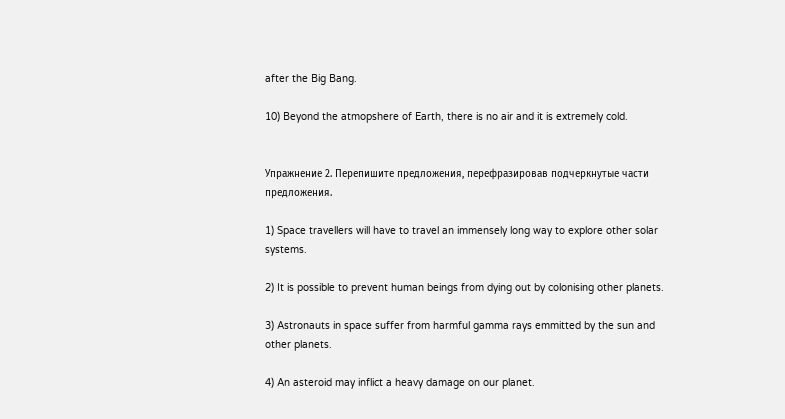after the Big Bang.

10) Beyond the atmopshere of Earth, there is no air and it is extremely cold.


Упражнение 2. Перепишите предложения, перефразировав подчеркнутые части предложения.

1) Space travellers will have to travel an immensely long way to explore other solar systems.

2) It is possible to prevent human beings from dying out by colonising other planets.

3) Astronauts in space suffer from harmful gamma rays emmitted by the sun and other planets.

4) An asteroid may inflict a heavy damage on our planet.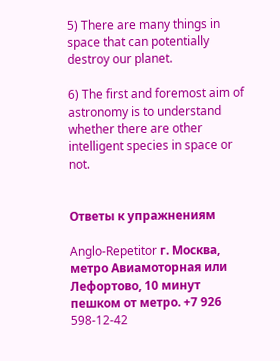5) There are many things in space that can potentially destroy our planet.

6) The first and foremost aim of astronomy is to understand whether there are other intelligent species in space or not.


Ответы к упражнениям

Anglo-Repetitor г. Москва, метро Авиамоторная или Лефортово, 10 минут пешком от метро. +7 926 598-12-42